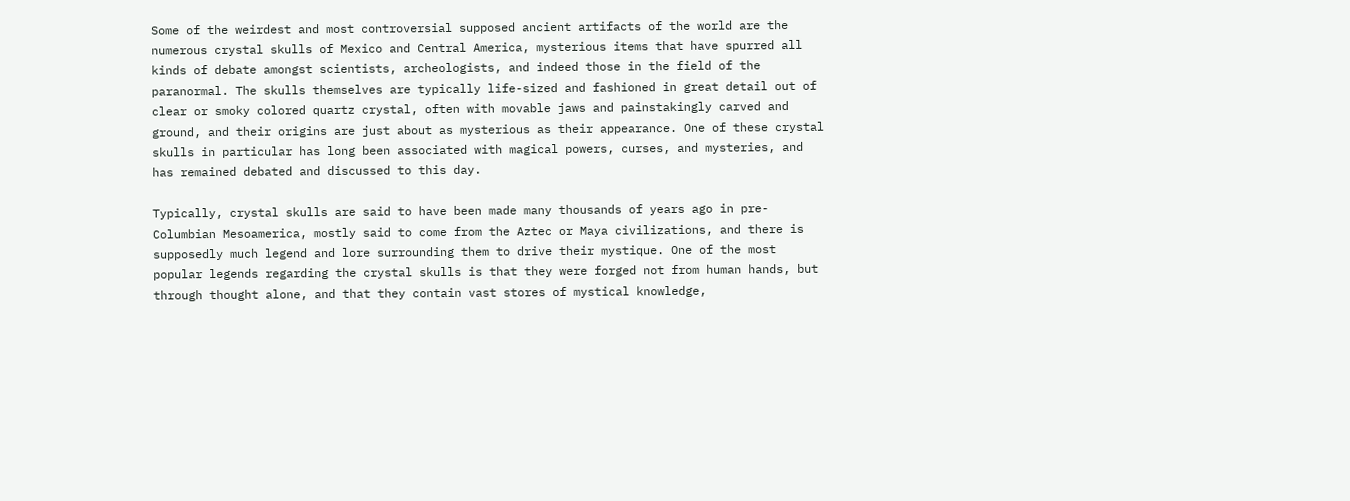Some of the weirdest and most controversial supposed ancient artifacts of the world are the numerous crystal skulls of Mexico and Central America, mysterious items that have spurred all kinds of debate amongst scientists, archeologists, and indeed those in the field of the paranormal. The skulls themselves are typically life-sized and fashioned in great detail out of clear or smoky colored quartz crystal, often with movable jaws and painstakingly carved and ground, and their origins are just about as mysterious as their appearance. One of these crystal skulls in particular has long been associated with magical powers, curses, and mysteries, and has remained debated and discussed to this day.

Typically, crystal skulls are said to have been made many thousands of years ago in pre-Columbian Mesoamerica, mostly said to come from the Aztec or Maya civilizations, and there is supposedly much legend and lore surrounding them to drive their mystique. One of the most popular legends regarding the crystal skulls is that they were forged not from human hands, but through thought alone, and that they contain vast stores of mystical knowledge,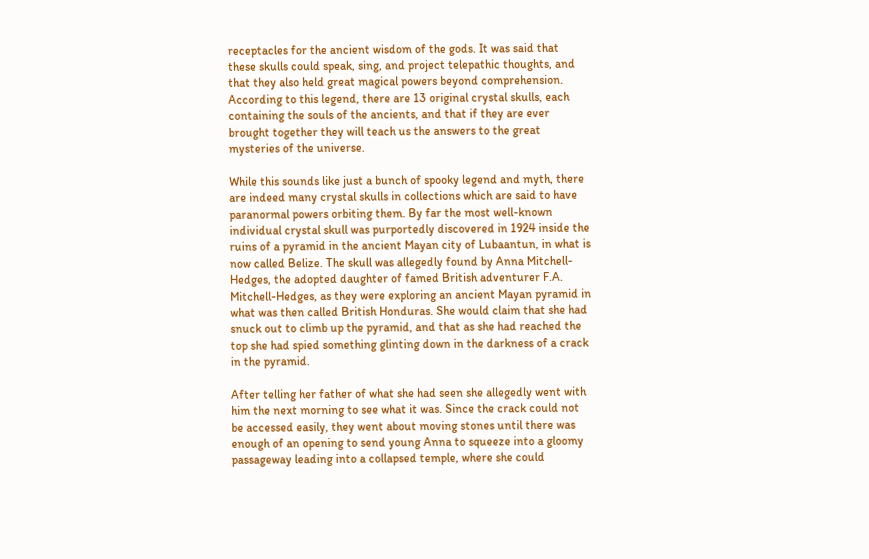receptacles for the ancient wisdom of the gods. It was said that these skulls could speak, sing, and project telepathic thoughts, and that they also held great magical powers beyond comprehension. According to this legend, there are 13 original crystal skulls, each containing the souls of the ancients, and that if they are ever brought together they will teach us the answers to the great mysteries of the universe.

While this sounds like just a bunch of spooky legend and myth, there are indeed many crystal skulls in collections which are said to have paranormal powers orbiting them. By far the most well-known individual crystal skull was purportedly discovered in 1924 inside the ruins of a pyramid in the ancient Mayan city of Lubaantun, in what is now called Belize. The skull was allegedly found by Anna Mitchell-Hedges, the adopted daughter of famed British adventurer F.A. Mitchell-Hedges, as they were exploring an ancient Mayan pyramid in what was then called British Honduras. She would claim that she had snuck out to climb up the pyramid, and that as she had reached the top she had spied something glinting down in the darkness of a crack in the pyramid.

After telling her father of what she had seen she allegedly went with him the next morning to see what it was. Since the crack could not be accessed easily, they went about moving stones until there was enough of an opening to send young Anna to squeeze into a gloomy passageway leading into a collapsed temple, where she could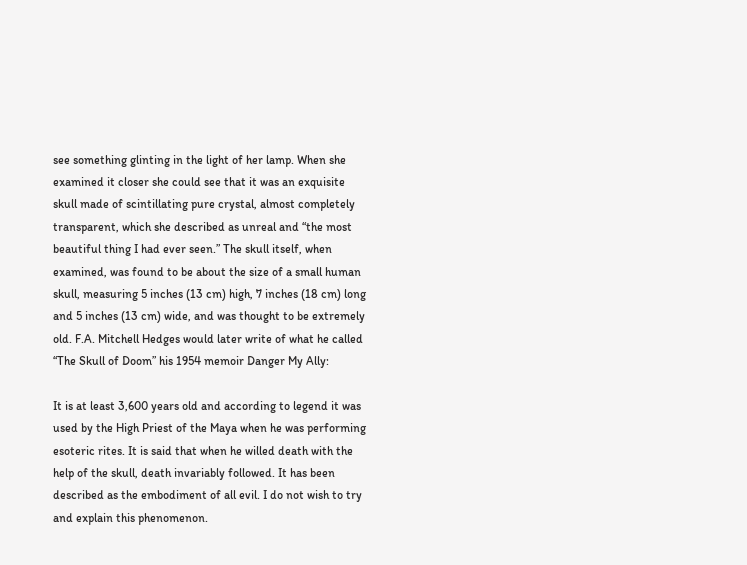see something glinting in the light of her lamp. When she examined it closer she could see that it was an exquisite skull made of scintillating pure crystal, almost completely transparent, which she described as unreal and “the most beautiful thing I had ever seen.” The skull itself, when examined, was found to be about the size of a small human skull, measuring 5 inches (13 cm) high, 7 inches (18 cm) long and 5 inches (13 cm) wide, and was thought to be extremely old. F.A. Mitchell Hedges would later write of what he called “The Skull of Doom” his 1954 memoir Danger My Ally:

It is at least 3,600 years old and according to legend it was used by the High Priest of the Maya when he was performing esoteric rites. It is said that when he willed death with the help of the skull, death invariably followed. It has been described as the embodiment of all evil. I do not wish to try and explain this phenomenon.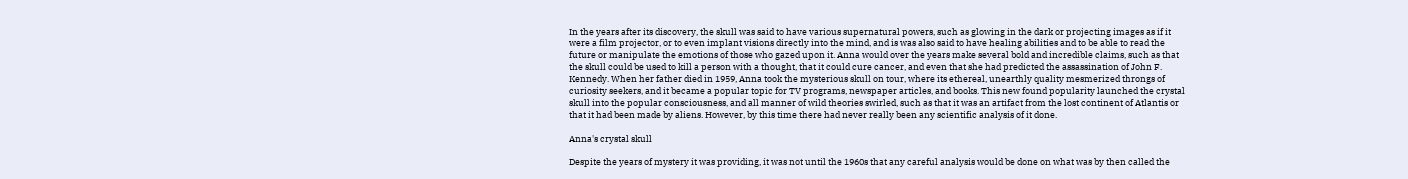In the years after its discovery, the skull was said to have various supernatural powers, such as glowing in the dark or projecting images as if it were a film projector, or to even implant visions directly into the mind, and is was also said to have healing abilities and to be able to read the future or manipulate the emotions of those who gazed upon it. Anna would over the years make several bold and incredible claims, such as that the skull could be used to kill a person with a thought, that it could cure cancer, and even that she had predicted the assassination of John F. Kennedy. When her father died in 1959, Anna took the mysterious skull on tour, where its ethereal, unearthly quality mesmerized throngs of curiosity seekers, and it became a popular topic for TV programs, newspaper articles, and books. This new found popularity launched the crystal skull into the popular consciousness, and all manner of wild theories swirled, such as that it was an artifact from the lost continent of Atlantis or that it had been made by aliens. However, by this time there had never really been any scientific analysis of it done.

Anna's crystal skull

Despite the years of mystery it was providing, it was not until the 1960s that any careful analysis would be done on what was by then called the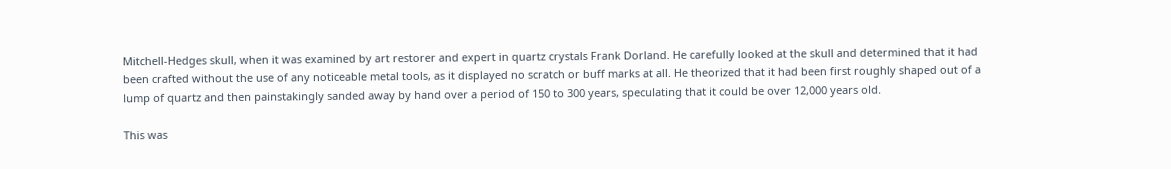Mitchell-Hedges skull, when it was examined by art restorer and expert in quartz crystals Frank Dorland. He carefully looked at the skull and determined that it had been crafted without the use of any noticeable metal tools, as it displayed no scratch or buff marks at all. He theorized that it had been first roughly shaped out of a lump of quartz and then painstakingly sanded away by hand over a period of 150 to 300 years, speculating that it could be over 12,000 years old.

This was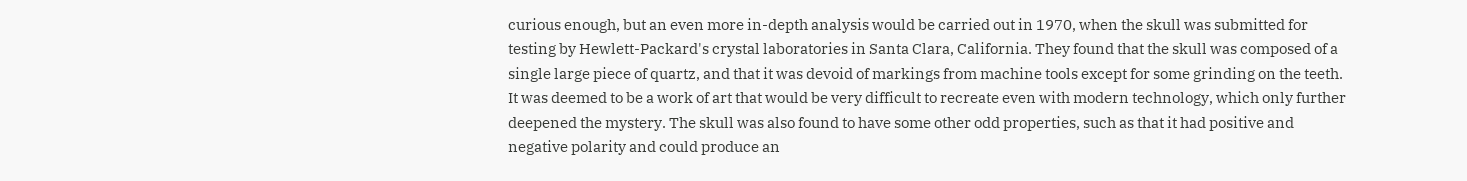curious enough, but an even more in-depth analysis would be carried out in 1970, when the skull was submitted for testing by Hewlett-Packard's crystal laboratories in Santa Clara, California. They found that the skull was composed of a single large piece of quartz, and that it was devoid of markings from machine tools except for some grinding on the teeth. It was deemed to be a work of art that would be very difficult to recreate even with modern technology, which only further deepened the mystery. The skull was also found to have some other odd properties, such as that it had positive and negative polarity and could produce an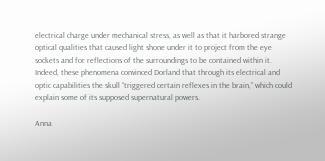electrical charge under mechanical stress, as well as that it harbored strange optical qualities that caused light shone under it to project from the eye sockets and for reflections of the surroundings to be contained within it. Indeed, these phenomena convinced Dorland that through its electrical and optic capabilities the skull “triggered certain reflexes in the brain,” which could explain some of its supposed supernatural powers.

Anna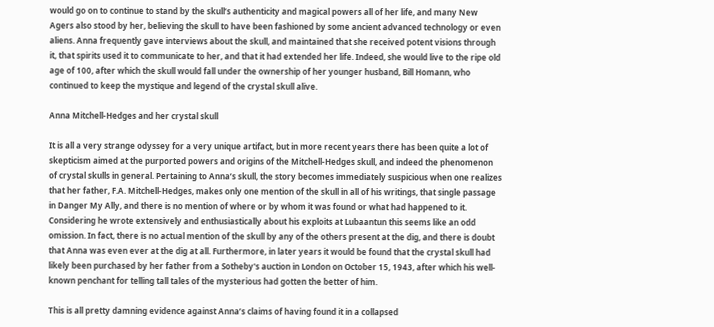would go on to continue to stand by the skull’s authenticity and magical powers all of her life, and many New Agers also stood by her, believing the skull to have been fashioned by some ancient advanced technology or even aliens. Anna frequently gave interviews about the skull, and maintained that she received potent visions through it, that spirits used it to communicate to her, and that it had extended her life. Indeed, she would live to the ripe old age of 100, after which the skull would fall under the ownership of her younger husband, Bill Homann, who continued to keep the mystique and legend of the crystal skull alive.

Anna Mitchell-Hedges and her crystal skull

It is all a very strange odyssey for a very unique artifact, but in more recent years there has been quite a lot of skepticism aimed at the purported powers and origins of the Mitchell-Hedges skull, and indeed the phenomenon of crystal skulls in general. Pertaining to Anna’s skull, the story becomes immediately suspicious when one realizes that her father, F.A. Mitchell-Hedges, makes only one mention of the skull in all of his writings, that single passage in Danger My Ally, and there is no mention of where or by whom it was found or what had happened to it. Considering he wrote extensively and enthusiastically about his exploits at Lubaantun this seems like an odd omission. In fact, there is no actual mention of the skull by any of the others present at the dig, and there is doubt that Anna was even ever at the dig at all. Furthermore, in later years it would be found that the crystal skull had likely been purchased by her father from a Sotheby's auction in London on October 15, 1943, after which his well-known penchant for telling tall tales of the mysterious had gotten the better of him.

This is all pretty damning evidence against Anna’s claims of having found it in a collapsed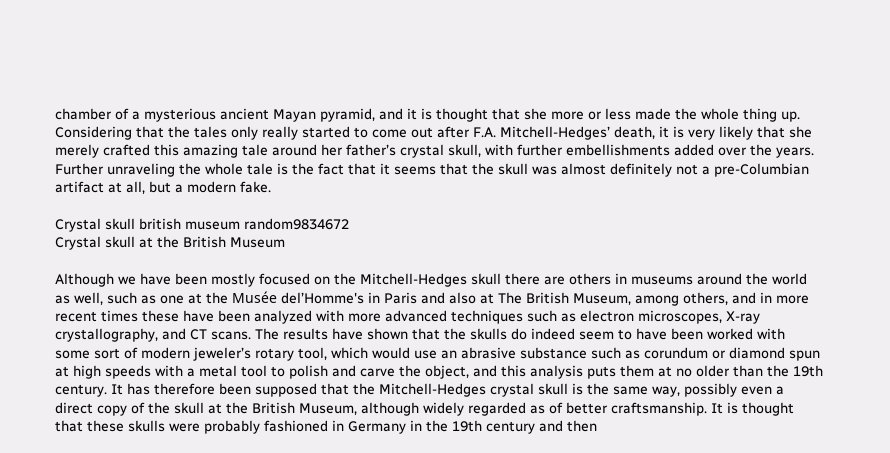chamber of a mysterious ancient Mayan pyramid, and it is thought that she more or less made the whole thing up. Considering that the tales only really started to come out after F.A. Mitchell-Hedges’ death, it is very likely that she merely crafted this amazing tale around her father’s crystal skull, with further embellishments added over the years. Further unraveling the whole tale is the fact that it seems that the skull was almost definitely not a pre-Columbian artifact at all, but a modern fake.

Crystal skull british museum random9834672
Crystal skull at the British Museum

Although we have been mostly focused on the Mitchell-Hedges skull there are others in museums around the world as well, such as one at the Musée del’Homme's in Paris and also at The British Museum, among others, and in more recent times these have been analyzed with more advanced techniques such as electron microscopes, X-ray crystallography, and CT scans. The results have shown that the skulls do indeed seem to have been worked with some sort of modern jeweler’s rotary tool, which would use an abrasive substance such as corundum or diamond spun at high speeds with a metal tool to polish and carve the object, and this analysis puts them at no older than the 19th century. It has therefore been supposed that the Mitchell-Hedges crystal skull is the same way, possibly even a direct copy of the skull at the British Museum, although widely regarded as of better craftsmanship. It is thought that these skulls were probably fashioned in Germany in the 19th century and then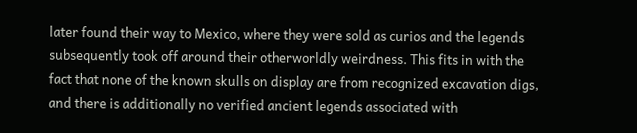later found their way to Mexico, where they were sold as curios and the legends subsequently took off around their otherworldly weirdness. This fits in with the fact that none of the known skulls on display are from recognized excavation digs, and there is additionally no verified ancient legends associated with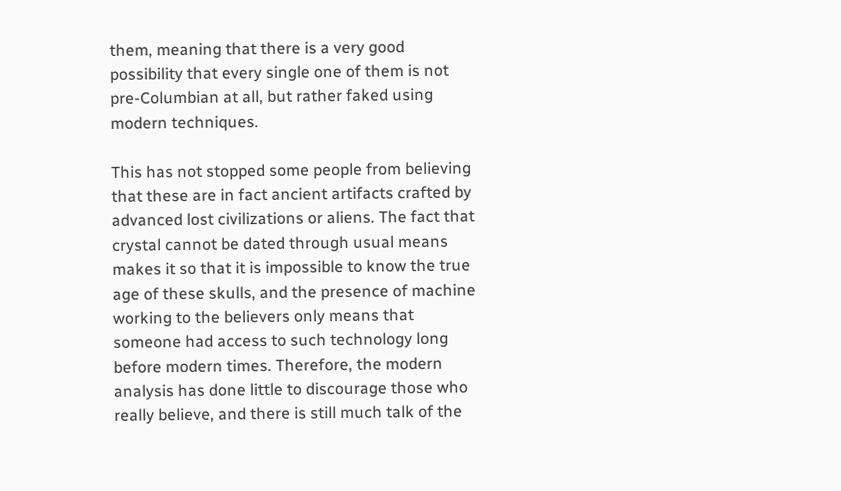them, meaning that there is a very good possibility that every single one of them is not pre-Columbian at all, but rather faked using modern techniques.

This has not stopped some people from believing that these are in fact ancient artifacts crafted by advanced lost civilizations or aliens. The fact that crystal cannot be dated through usual means makes it so that it is impossible to know the true age of these skulls, and the presence of machine working to the believers only means that someone had access to such technology long before modern times. Therefore, the modern analysis has done little to discourage those who really believe, and there is still much talk of the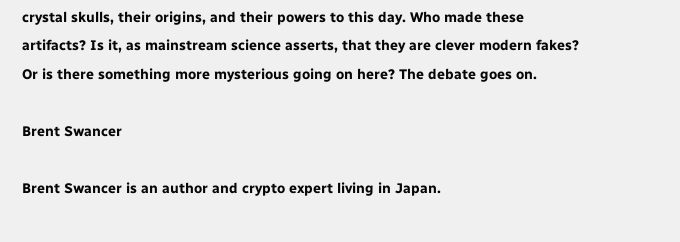crystal skulls, their origins, and their powers to this day. Who made these artifacts? Is it, as mainstream science asserts, that they are clever modern fakes? Or is there something more mysterious going on here? The debate goes on.

Brent Swancer

Brent Swancer is an author and crypto expert living in Japan.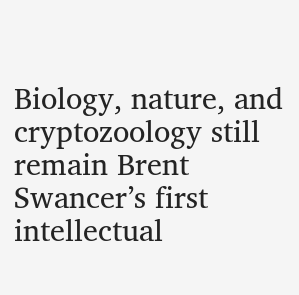Biology, nature, and cryptozoology still remain Brent Swancer’s first intellectual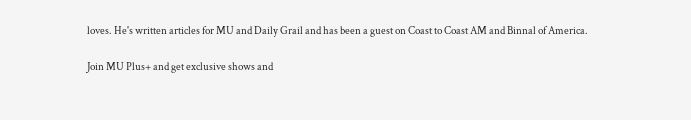loves. He's written articles for MU and Daily Grail and has been a guest on Coast to Coast AM and Binnal of America.

Join MU Plus+ and get exclusive shows and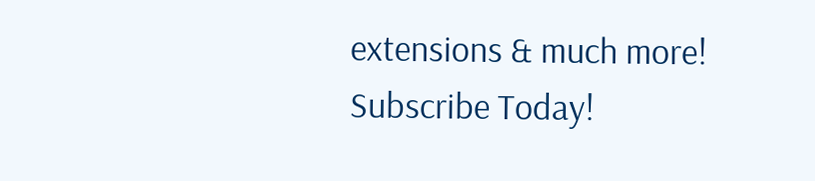extensions & much more! Subscribe Today!